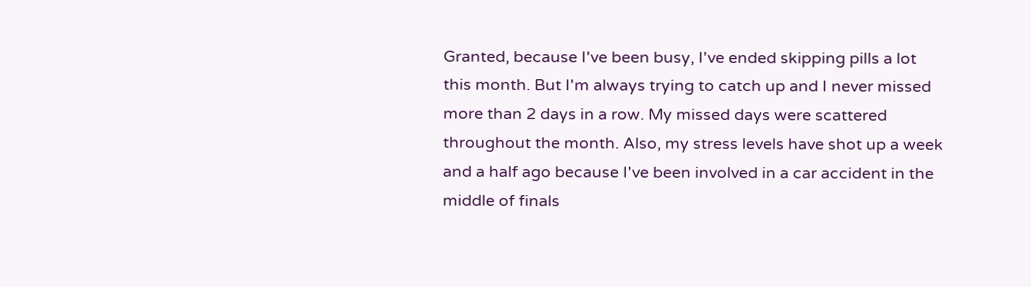Granted, because I've been busy, I've ended skipping pills a lot this month. But I'm always trying to catch up and I never missed more than 2 days in a row. My missed days were scattered throughout the month. Also, my stress levels have shot up a week and a half ago because I've been involved in a car accident in the middle of finals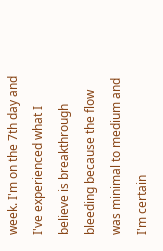week. I'm on the 7th day and I've experienced what I believe is breakthrough bleeding because the flow was minimal to medium and I'm certain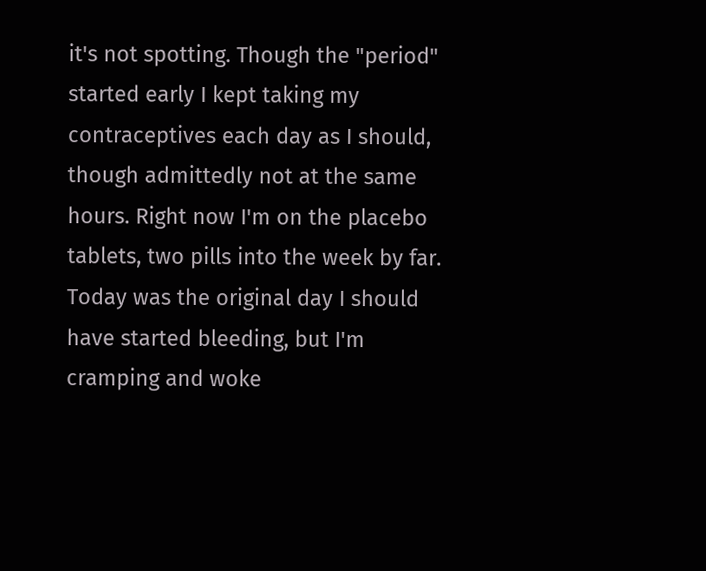it's not spotting. Though the "period" started early I kept taking my contraceptives each day as I should, though admittedly not at the same hours. Right now I'm on the placebo tablets, two pills into the week by far. Today was the original day I should have started bleeding, but I'm cramping and woke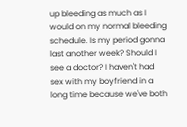up bleeding as much as I would on my normal bleeding schedule. Is my period gonna last another week? Should I see a doctor? I haven't had sex with my boyfriend in a long time because we've both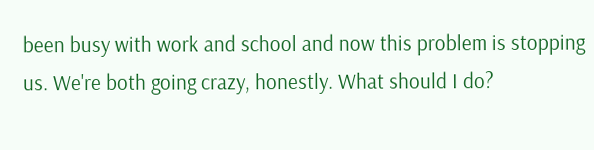been busy with work and school and now this problem is stopping us. We're both going crazy, honestly. What should I do?